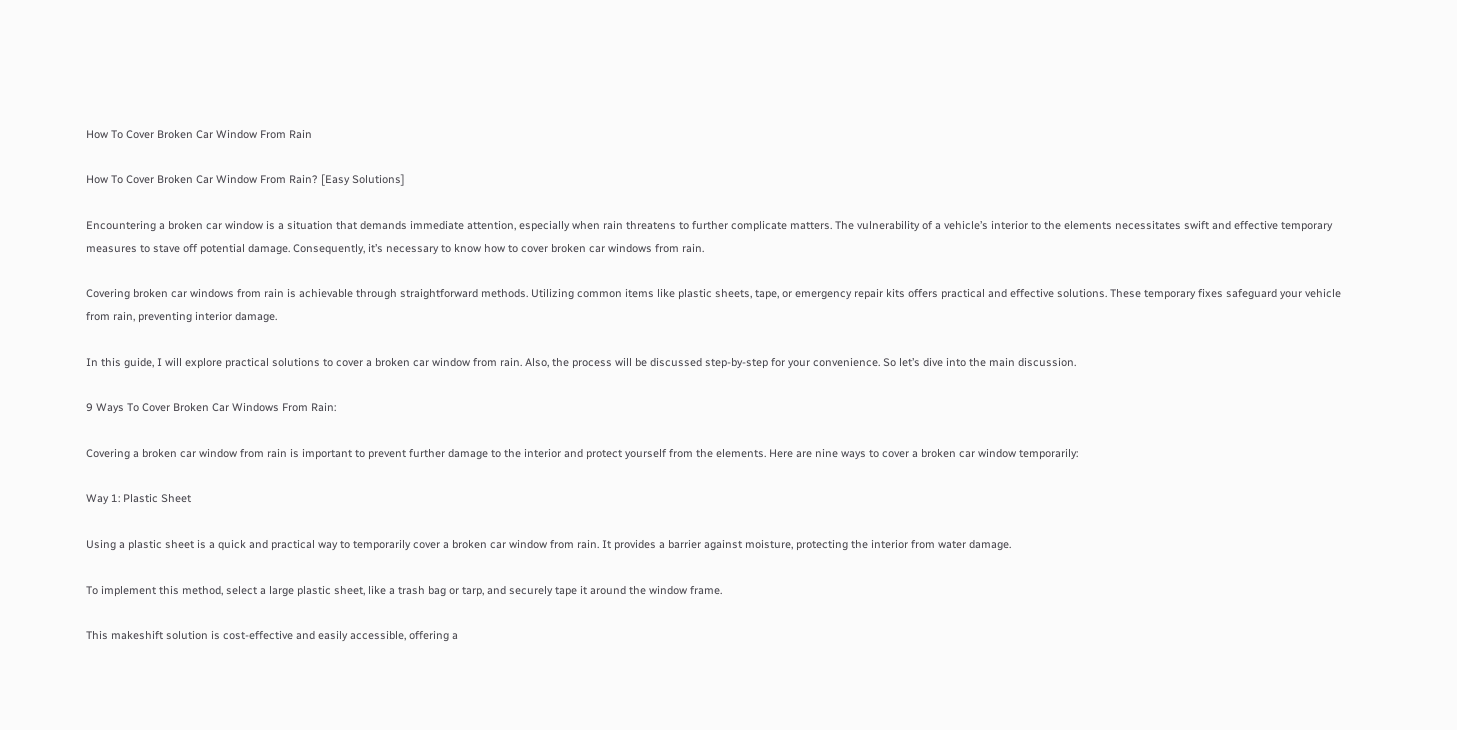How To Cover Broken Car Window From Rain

How To Cover Broken Car Window From Rain? [Easy Solutions]

Encountering a broken car window is a situation that demands immediate attention, especially when rain threatens to further complicate matters. The vulnerability of a vehicle’s interior to the elements necessitates swift and effective temporary measures to stave off potential damage. Consequently, it’s necessary to know how to cover broken car windows from rain.

Covering broken car windows from rain is achievable through straightforward methods. Utilizing common items like plastic sheets, tape, or emergency repair kits offers practical and effective solutions. These temporary fixes safeguard your vehicle from rain, preventing interior damage.

In this guide, I will explore practical solutions to cover a broken car window from rain. Also, the process will be discussed step-by-step for your convenience. So let’s dive into the main discussion.

9 Ways To Cover Broken Car Windows From Rain:

Covering a broken car window from rain is important to prevent further damage to the interior and protect yourself from the elements. Here are nine ways to cover a broken car window temporarily:

Way 1: Plastic Sheet

Using a plastic sheet is a quick and practical way to temporarily cover a broken car window from rain. It provides a barrier against moisture, protecting the interior from water damage.

To implement this method, select a large plastic sheet, like a trash bag or tarp, and securely tape it around the window frame.

This makeshift solution is cost-effective and easily accessible, offering a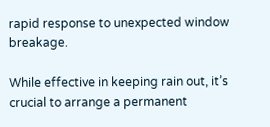rapid response to unexpected window breakage.

While effective in keeping rain out, it’s crucial to arrange a permanent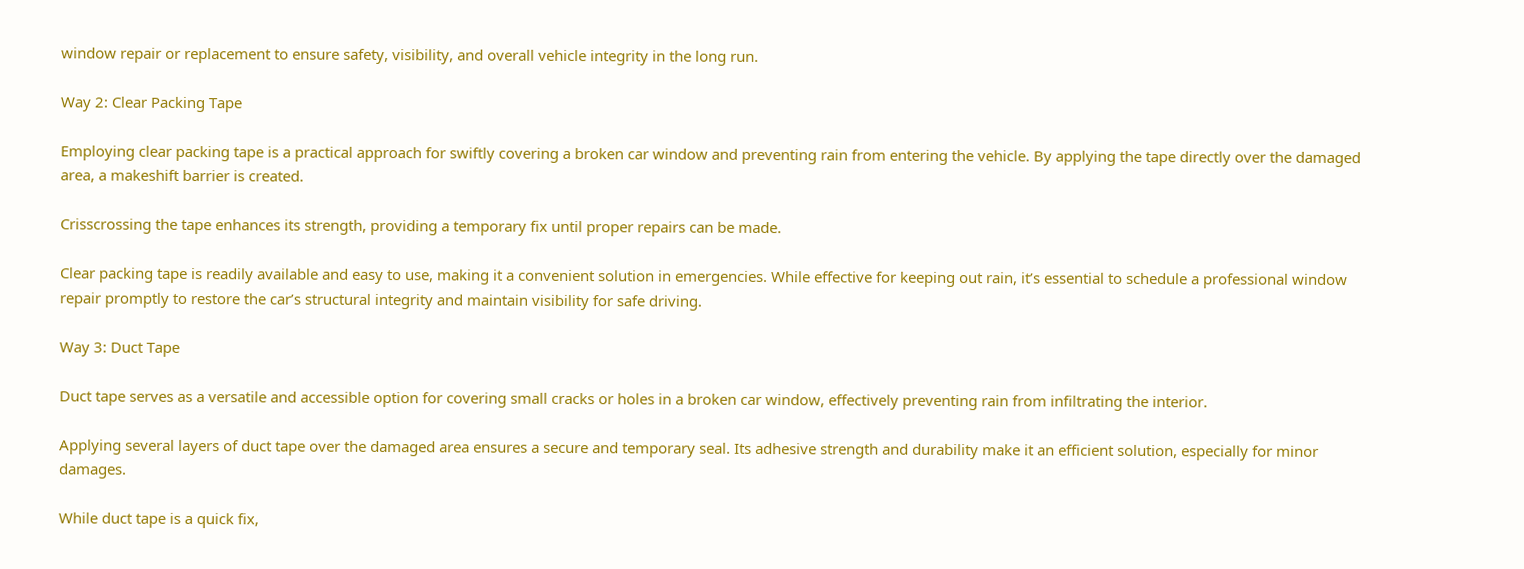window repair or replacement to ensure safety, visibility, and overall vehicle integrity in the long run.

Way 2: Clear Packing Tape

Employing clear packing tape is a practical approach for swiftly covering a broken car window and preventing rain from entering the vehicle. By applying the tape directly over the damaged area, a makeshift barrier is created.

Crisscrossing the tape enhances its strength, providing a temporary fix until proper repairs can be made.

Clear packing tape is readily available and easy to use, making it a convenient solution in emergencies. While effective for keeping out rain, it’s essential to schedule a professional window repair promptly to restore the car’s structural integrity and maintain visibility for safe driving.

Way 3: Duct Tape

Duct tape serves as a versatile and accessible option for covering small cracks or holes in a broken car window, effectively preventing rain from infiltrating the interior.

Applying several layers of duct tape over the damaged area ensures a secure and temporary seal. Its adhesive strength and durability make it an efficient solution, especially for minor damages.

While duct tape is a quick fix,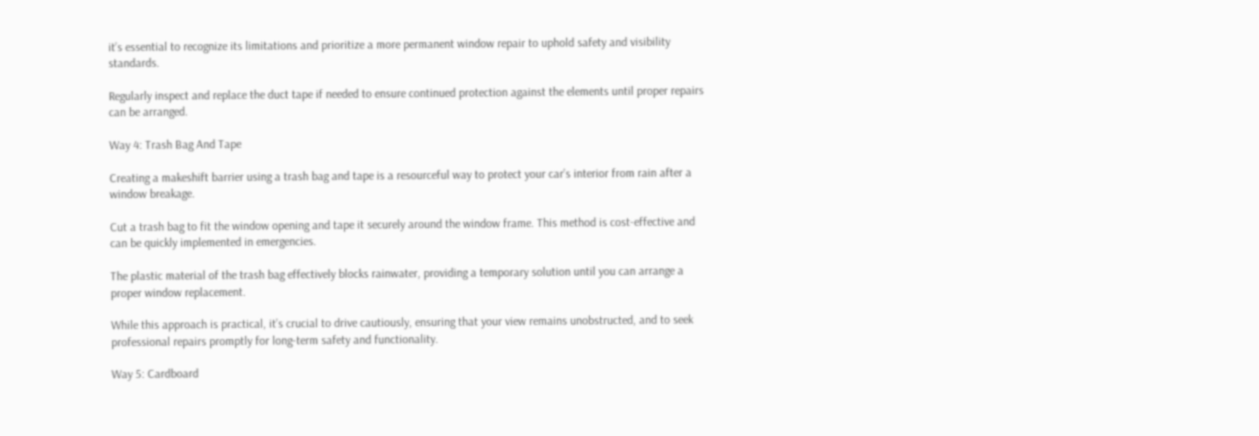it’s essential to recognize its limitations and prioritize a more permanent window repair to uphold safety and visibility standards.

Regularly inspect and replace the duct tape if needed to ensure continued protection against the elements until proper repairs can be arranged.

Way 4: Trash Bag And Tape

Creating a makeshift barrier using a trash bag and tape is a resourceful way to protect your car’s interior from rain after a window breakage.

Cut a trash bag to fit the window opening and tape it securely around the window frame. This method is cost-effective and can be quickly implemented in emergencies.

The plastic material of the trash bag effectively blocks rainwater, providing a temporary solution until you can arrange a proper window replacement.

While this approach is practical, it’s crucial to drive cautiously, ensuring that your view remains unobstructed, and to seek professional repairs promptly for long-term safety and functionality.

Way 5: Cardboard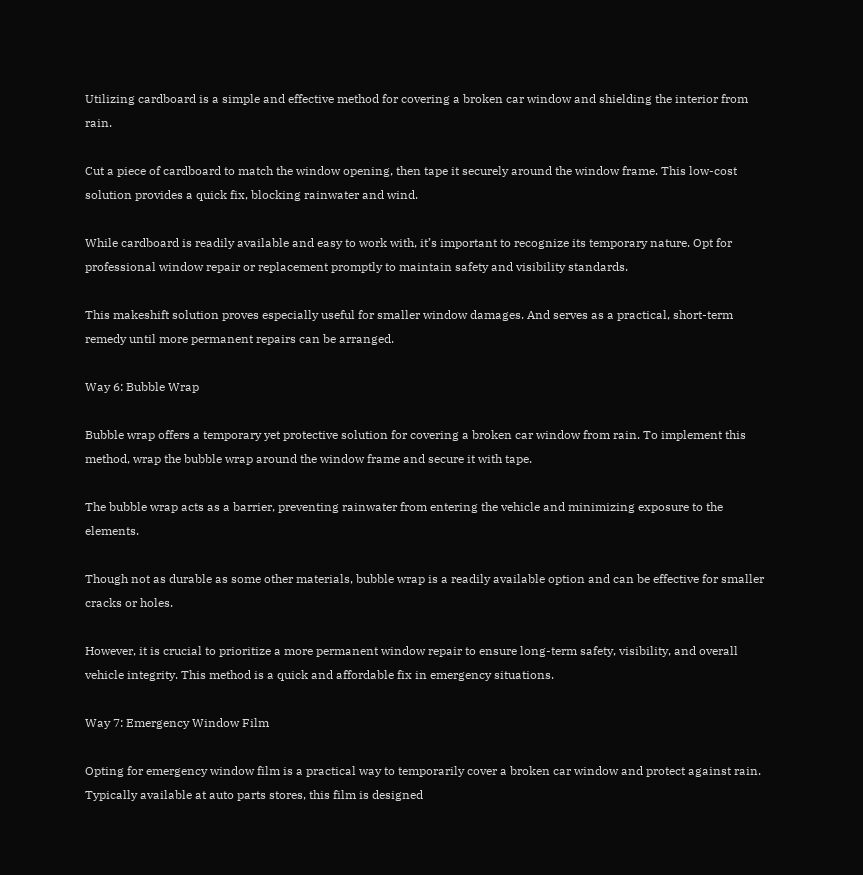Utilizing cardboard is a simple and effective method for covering a broken car window and shielding the interior from rain.

Cut a piece of cardboard to match the window opening, then tape it securely around the window frame. This low-cost solution provides a quick fix, blocking rainwater and wind.

While cardboard is readily available and easy to work with, it’s important to recognize its temporary nature. Opt for professional window repair or replacement promptly to maintain safety and visibility standards.

This makeshift solution proves especially useful for smaller window damages. And serves as a practical, short-term remedy until more permanent repairs can be arranged.

Way 6: Bubble Wrap

Bubble wrap offers a temporary yet protective solution for covering a broken car window from rain. To implement this method, wrap the bubble wrap around the window frame and secure it with tape.

The bubble wrap acts as a barrier, preventing rainwater from entering the vehicle and minimizing exposure to the elements.

Though not as durable as some other materials, bubble wrap is a readily available option and can be effective for smaller cracks or holes.

However, it is crucial to prioritize a more permanent window repair to ensure long-term safety, visibility, and overall vehicle integrity. This method is a quick and affordable fix in emergency situations.

Way 7: Emergency Window Film

Opting for emergency window film is a practical way to temporarily cover a broken car window and protect against rain. Typically available at auto parts stores, this film is designed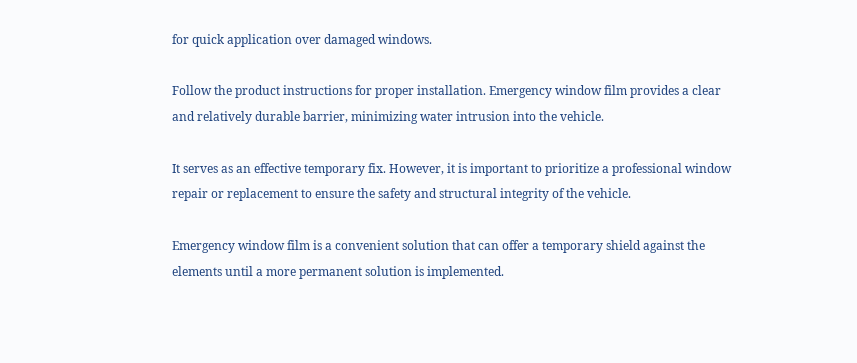for quick application over damaged windows.

Follow the product instructions for proper installation. Emergency window film provides a clear and relatively durable barrier, minimizing water intrusion into the vehicle.

It serves as an effective temporary fix. However, it is important to prioritize a professional window repair or replacement to ensure the safety and structural integrity of the vehicle.

Emergency window film is a convenient solution that can offer a temporary shield against the elements until a more permanent solution is implemented.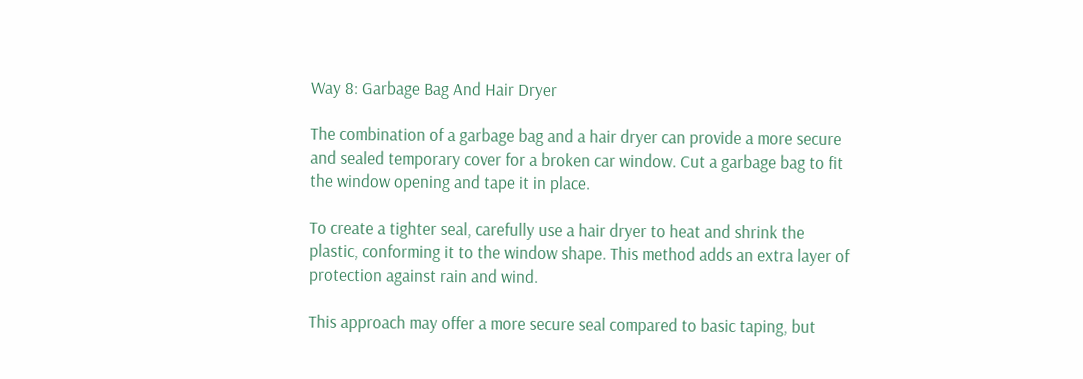Way 8: Garbage Bag And Hair Dryer

The combination of a garbage bag and a hair dryer can provide a more secure and sealed temporary cover for a broken car window. Cut a garbage bag to fit the window opening and tape it in place.

To create a tighter seal, carefully use a hair dryer to heat and shrink the plastic, conforming it to the window shape. This method adds an extra layer of protection against rain and wind.

This approach may offer a more secure seal compared to basic taping, but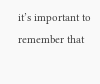it’s important to remember that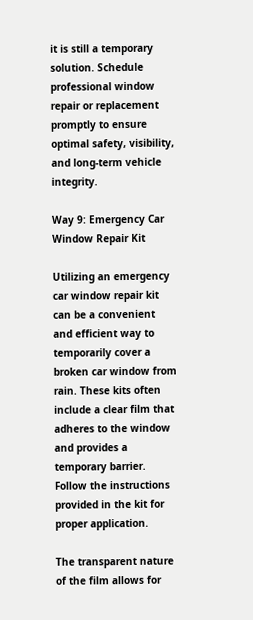it is still a temporary solution. Schedule professional window repair or replacement promptly to ensure optimal safety, visibility, and long-term vehicle integrity.

Way 9: Emergency Car Window Repair Kit

Utilizing an emergency car window repair kit can be a convenient and efficient way to temporarily cover a broken car window from rain. These kits often include a clear film that adheres to the window and provides a temporary barrier. Follow the instructions provided in the kit for proper application.

The transparent nature of the film allows for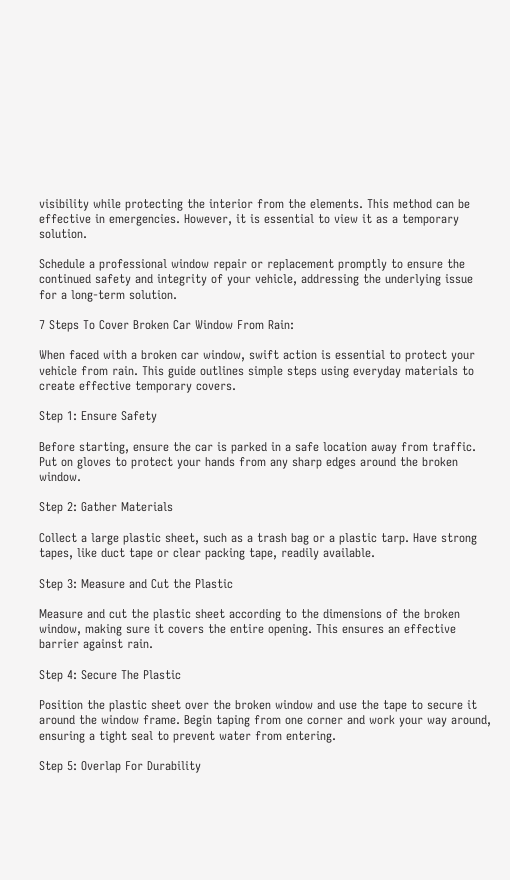visibility while protecting the interior from the elements. This method can be effective in emergencies. However, it is essential to view it as a temporary solution.

Schedule a professional window repair or replacement promptly to ensure the continued safety and integrity of your vehicle, addressing the underlying issue for a long-term solution.

7 Steps To Cover Broken Car Window From Rain:

When faced with a broken car window, swift action is essential to protect your vehicle from rain. This guide outlines simple steps using everyday materials to create effective temporary covers.

Step 1: Ensure Safety

Before starting, ensure the car is parked in a safe location away from traffic. Put on gloves to protect your hands from any sharp edges around the broken window.

Step 2: Gather Materials

Collect a large plastic sheet, such as a trash bag or a plastic tarp. Have strong tapes, like duct tape or clear packing tape, readily available.

Step 3: Measure and Cut the Plastic

Measure and cut the plastic sheet according to the dimensions of the broken window, making sure it covers the entire opening. This ensures an effective barrier against rain.

Step 4: Secure The Plastic

Position the plastic sheet over the broken window and use the tape to secure it around the window frame. Begin taping from one corner and work your way around, ensuring a tight seal to prevent water from entering.

Step 5: Overlap For Durability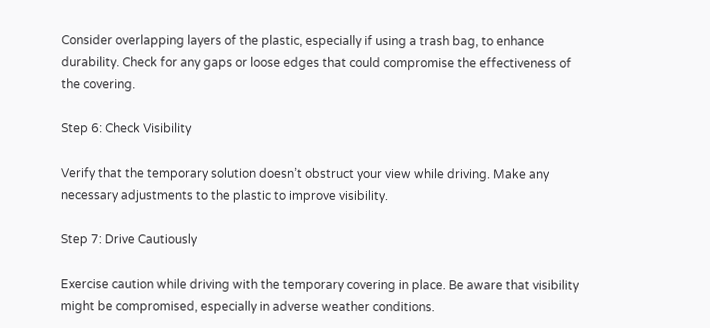Consider overlapping layers of the plastic, especially if using a trash bag, to enhance durability. Check for any gaps or loose edges that could compromise the effectiveness of the covering.

Step 6: Check Visibility

Verify that the temporary solution doesn’t obstruct your view while driving. Make any necessary adjustments to the plastic to improve visibility.

Step 7: Drive Cautiously

Exercise caution while driving with the temporary covering in place. Be aware that visibility might be compromised, especially in adverse weather conditions.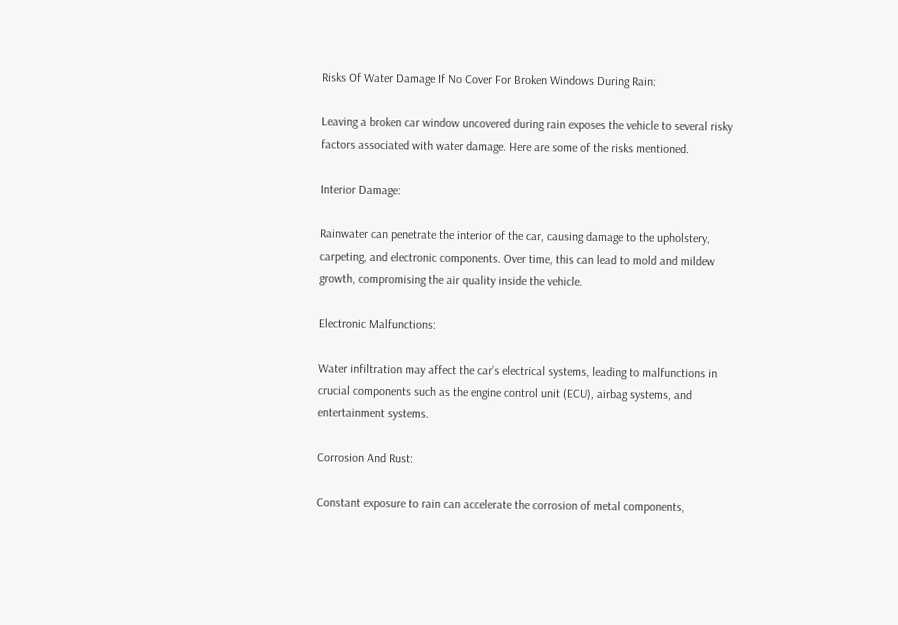Risks Of Water Damage If No Cover For Broken Windows During Rain:

Leaving a broken car window uncovered during rain exposes the vehicle to several risky factors associated with water damage. Here are some of the risks mentioned.

Interior Damage:

Rainwater can penetrate the interior of the car, causing damage to the upholstery, carpeting, and electronic components. Over time, this can lead to mold and mildew growth, compromising the air quality inside the vehicle.

Electronic Malfunctions:

Water infiltration may affect the car’s electrical systems, leading to malfunctions in crucial components such as the engine control unit (ECU), airbag systems, and entertainment systems.

Corrosion And Rust:

Constant exposure to rain can accelerate the corrosion of metal components,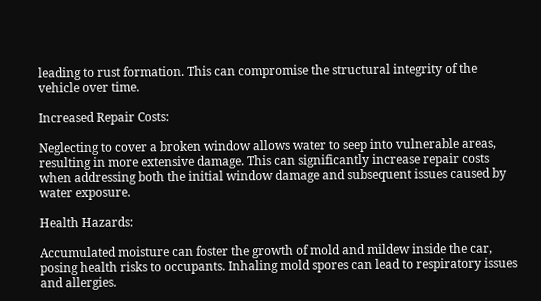leading to rust formation. This can compromise the structural integrity of the vehicle over time.

Increased Repair Costs:

Neglecting to cover a broken window allows water to seep into vulnerable areas, resulting in more extensive damage. This can significantly increase repair costs when addressing both the initial window damage and subsequent issues caused by water exposure.

Health Hazards:

Accumulated moisture can foster the growth of mold and mildew inside the car, posing health risks to occupants. Inhaling mold spores can lead to respiratory issues and allergies.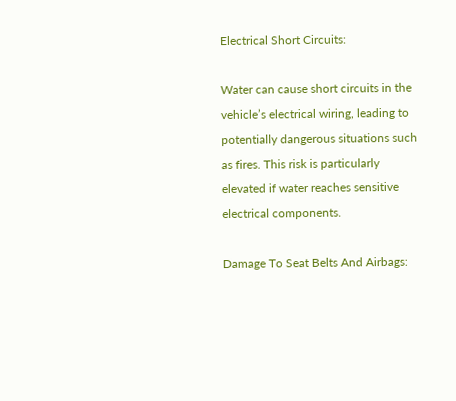Electrical Short Circuits:

Water can cause short circuits in the vehicle’s electrical wiring, leading to potentially dangerous situations such as fires. This risk is particularly elevated if water reaches sensitive electrical components.

Damage To Seat Belts And Airbags: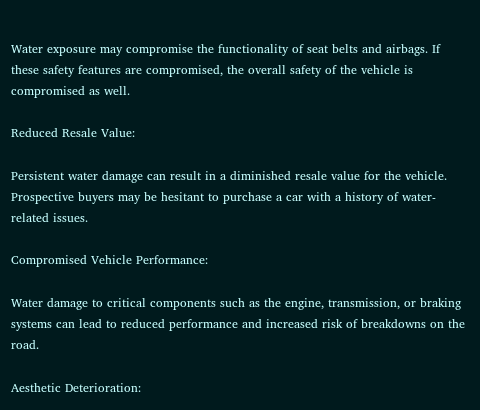Water exposure may compromise the functionality of seat belts and airbags. If these safety features are compromised, the overall safety of the vehicle is compromised as well.

Reduced Resale Value:

Persistent water damage can result in a diminished resale value for the vehicle. Prospective buyers may be hesitant to purchase a car with a history of water-related issues.

Compromised Vehicle Performance:

Water damage to critical components such as the engine, transmission, or braking systems can lead to reduced performance and increased risk of breakdowns on the road.

Aesthetic Deterioration: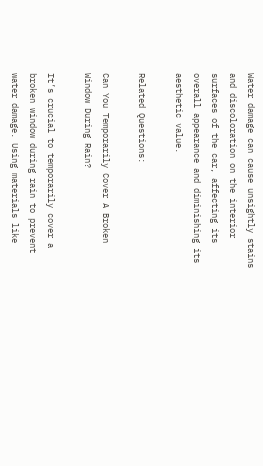Water damage can cause unsightly stains and discoloration on the interior surfaces of the car, affecting its overall appearance and diminishing its aesthetic value.

Related Questions:

Can You Temporarily Cover A Broken Window During Rain?

It’s crucial to temporarily cover a broken window during rain to prevent water damage. Using materials like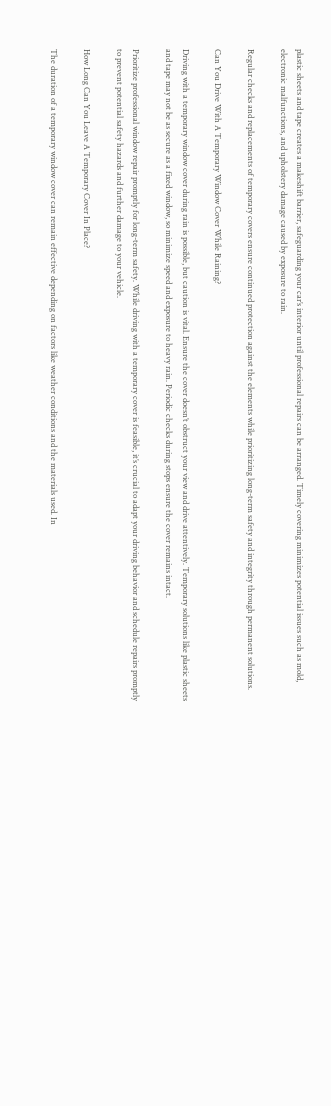plastic sheets and tape creates a makeshift barrier, safeguarding your car’s interior until professional repairs can be arranged. Timely covering minimizes potential issues such as mold, electronic malfunctions, and upholstery damage caused by exposure to rain.

Regular checks and replacements of temporary covers ensure continued protection against the elements while prioritizing long-term safety and integrity through permanent solutions.

Can You Drive With A Temporary Window Cover While Raining?

Driving with a temporary window cover during rain is possible, but caution is vital. Ensure the cover doesn’t obstruct your view and drive attentively. Temporary solutions like plastic sheets and tape may not be as secure as a fixed window, so minimize speed and exposure to heavy rain. Periodic checks during stops ensure the cover remains intact.

Prioritize professional window repair promptly for long-term safety. While driving with a temporary cover is feasible, it’s crucial to adapt your driving behavior and schedule repairs promptly to prevent potential safety hazards and further damage to your vehicle.

How Long Can You Leave A Temporary Cover In Place?

The duration of a temporary window cover can remain effective depending on factors like weather conditions and the materials used. In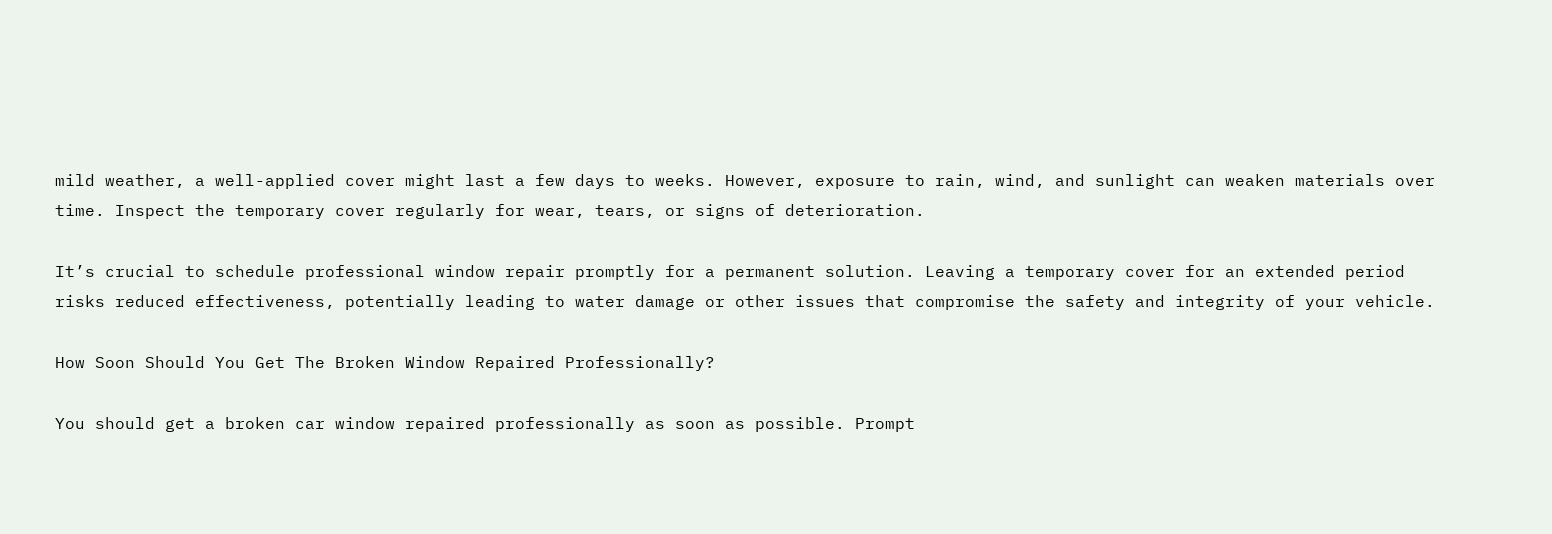mild weather, a well-applied cover might last a few days to weeks. However, exposure to rain, wind, and sunlight can weaken materials over time. Inspect the temporary cover regularly for wear, tears, or signs of deterioration.

It’s crucial to schedule professional window repair promptly for a permanent solution. Leaving a temporary cover for an extended period risks reduced effectiveness, potentially leading to water damage or other issues that compromise the safety and integrity of your vehicle.

How Soon Should You Get The Broken Window Repaired Professionally?

You should get a broken car window repaired professionally as soon as possible. Prompt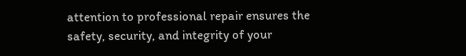attention to professional repair ensures the safety, security, and integrity of your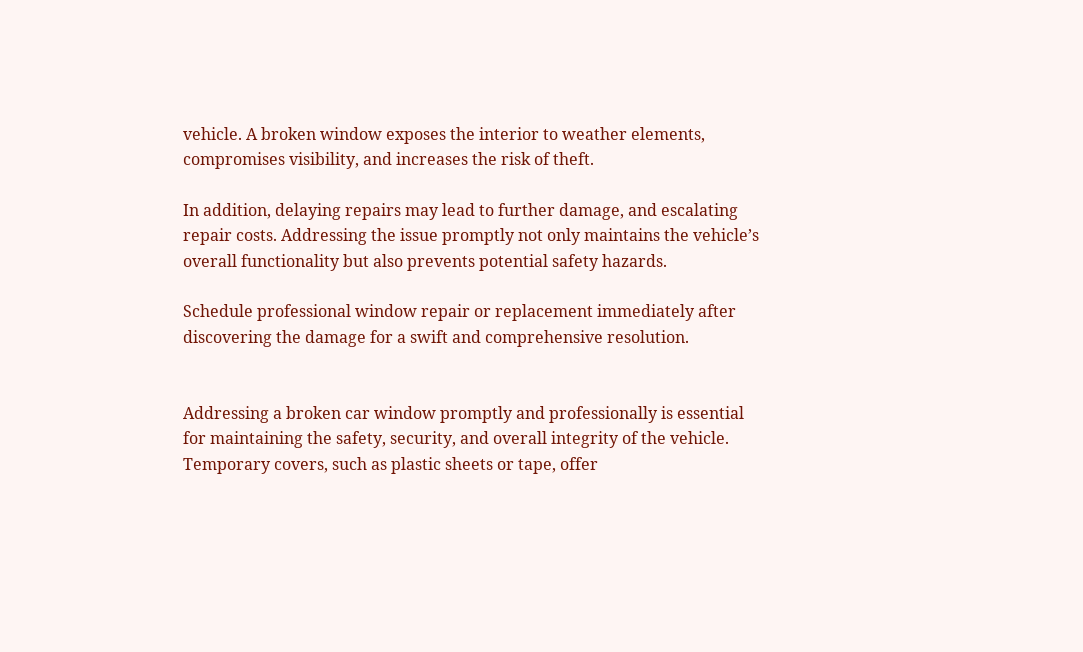vehicle. A broken window exposes the interior to weather elements, compromises visibility, and increases the risk of theft.

In addition, delaying repairs may lead to further damage, and escalating repair costs. Addressing the issue promptly not only maintains the vehicle’s overall functionality but also prevents potential safety hazards.

Schedule professional window repair or replacement immediately after discovering the damage for a swift and comprehensive resolution.


Addressing a broken car window promptly and professionally is essential for maintaining the safety, security, and overall integrity of the vehicle. Temporary covers, such as plastic sheets or tape, offer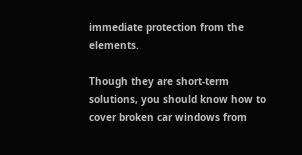immediate protection from the elements.

Though they are short-term solutions, you should know how to cover broken car windows from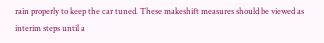rain properly to keep the car tuned. These makeshift measures should be viewed as interim steps until a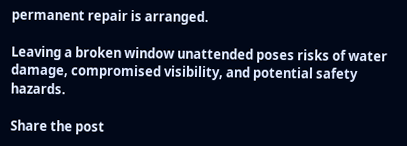permanent repair is arranged.

Leaving a broken window unattended poses risks of water damage, compromised visibility, and potential safety hazards.

Share the post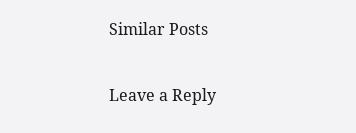Similar Posts

Leave a Reply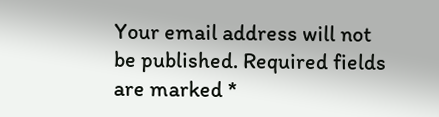Your email address will not be published. Required fields are marked *